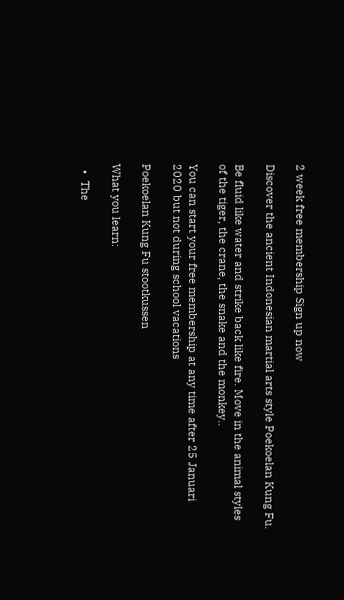2 week free membership Sign up now

Discover the ancient Indonesian martial arts style Poekoelan Kung Fu.

Be fluid like water and strike back like fire. Move in the animal styles of the tiger, the crane, the snake and the monkey..

You can start your free membership at any time after 25 Januari 2020 but not during school vacations

Poekoelan Kung Fu stootkussen

What you learn:

  •  The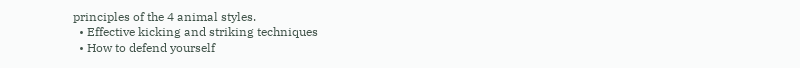principles of the 4 animal styles.
  • Effective kicking and striking techniques
  • How to defend yourself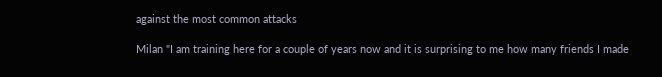against the most common attacks

Milan "I am training here for a couple of years now and it is surprising to me how many friends I made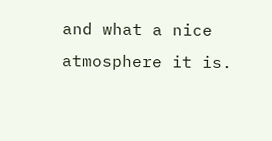and what a nice atmosphere it is.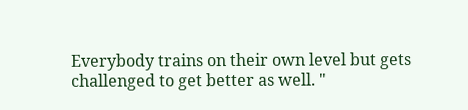Everybody trains on their own level but gets challenged to get better as well. "